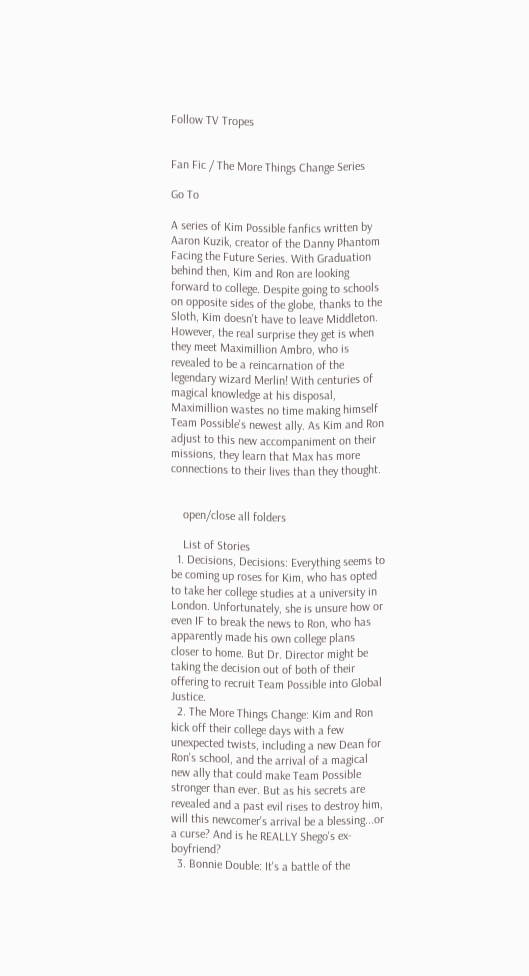Follow TV Tropes


Fan Fic / The More Things Change Series

Go To

A series of Kim Possible fanfics written by Aaron Kuzik, creator of the Danny Phantom Facing the Future Series. With Graduation behind then, Kim and Ron are looking forward to college. Despite going to schools on opposite sides of the globe, thanks to the Sloth, Kim doesn't have to leave Middleton. However, the real surprise they get is when they meet Maximillion Ambro, who is revealed to be a reincarnation of the legendary wizard Merlin! With centuries of magical knowledge at his disposal, Maximillion wastes no time making himself Team Possible's newest ally. As Kim and Ron adjust to this new accompaniment on their missions, they learn that Max has more connections to their lives than they thought.


    open/close all folders

    List of Stories
  1. Decisions, Decisions: Everything seems to be coming up roses for Kim, who has opted to take her college studies at a university in London. Unfortunately, she is unsure how or even IF to break the news to Ron, who has apparently made his own college plans closer to home. But Dr. Director might be taking the decision out of both of their offering to recruit Team Possible into Global Justice.
  2. The More Things Change: Kim and Ron kick off their college days with a few unexpected twists, including a new Dean for Ron's school, and the arrival of a magical new ally that could make Team Possible stronger than ever. But as his secrets are revealed and a past evil rises to destroy him, will this newcomer's arrival be a blessing...or a curse? And is he REALLY Shego's ex-boyfriend?
  3. Bonnie Double: It's a battle of the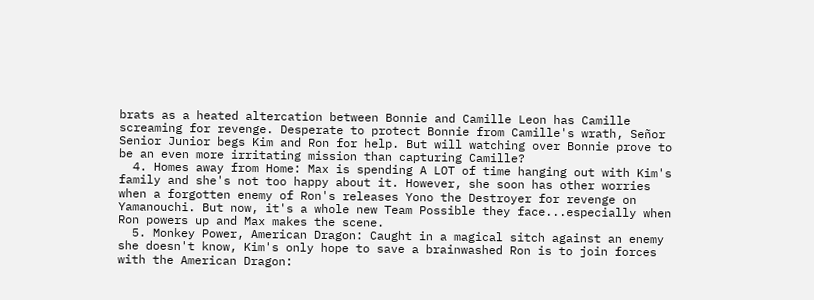brats as a heated altercation between Bonnie and Camille Leon has Camille screaming for revenge. Desperate to protect Bonnie from Camille's wrath, Señor Senior Junior begs Kim and Ron for help. But will watching over Bonnie prove to be an even more irritating mission than capturing Camille?
  4. Homes away from Home: Max is spending A LOT of time hanging out with Kim's family and she's not too happy about it. However, she soon has other worries when a forgotten enemy of Ron's releases Yono the Destroyer for revenge on Yamanouchi. But now, it's a whole new Team Possible they face...especially when Ron powers up and Max makes the scene.
  5. Monkey Power, American Dragon: Caught in a magical sitch against an enemy she doesn't know, Kim's only hope to save a brainwashed Ron is to join forces with the American Dragon: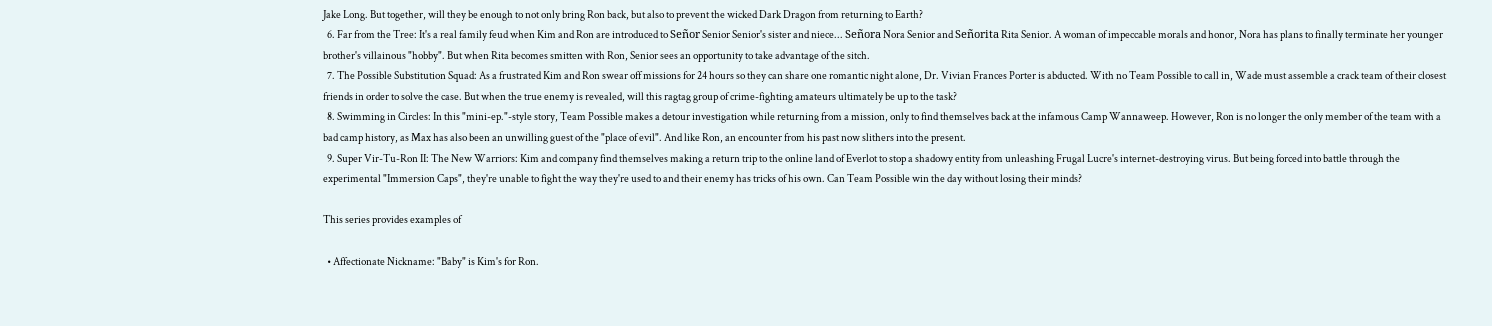Jake Long. But together, will they be enough to not only bring Ron back, but also to prevent the wicked Dark Dragon from returning to Earth?
  6. Far from the Tree: It's a real family feud when Kim and Ron are introduced to Señor Senior Senior's sister and niece... Señora Nora Senior and Señorita Rita Senior. A woman of impeccable morals and honor, Nora has plans to finally terminate her younger brother's villainous "hobby". But when Rita becomes smitten with Ron, Senior sees an opportunity to take advantage of the sitch.
  7. The Possible Substitution Squad: As a frustrated Kim and Ron swear off missions for 24 hours so they can share one romantic night alone, Dr. Vivian Frances Porter is abducted. With no Team Possible to call in, Wade must assemble a crack team of their closest friends in order to solve the case. But when the true enemy is revealed, will this ragtag group of crime-fighting amateurs ultimately be up to the task?
  8. Swimming in Circles: In this "mini-ep."-style story, Team Possible makes a detour investigation while returning from a mission, only to find themselves back at the infamous Camp Wannaweep. However, Ron is no longer the only member of the team with a bad camp history, as Max has also been an unwilling guest of the "place of evil". And like Ron, an encounter from his past now slithers into the present.
  9. Super Vir-Tu-Ron II: The New Warriors: Kim and company find themselves making a return trip to the online land of Everlot to stop a shadowy entity from unleashing Frugal Lucre's internet-destroying virus. But being forced into battle through the experimental "Immersion Caps", they're unable to fight the way they're used to and their enemy has tricks of his own. Can Team Possible win the day without losing their minds?

This series provides examples of

  • Affectionate Nickname: "Baby" is Kim's for Ron.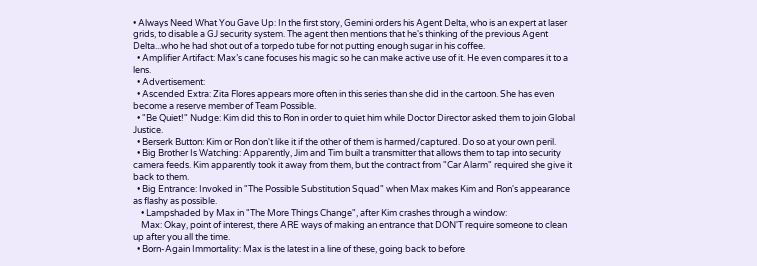• Always Need What You Gave Up: In the first story, Gemini orders his Agent Delta, who is an expert at laser grids, to disable a GJ security system. The agent then mentions that he's thinking of the previous Agent Delta...who he had shot out of a torpedo tube for not putting enough sugar in his coffee.
  • Amplifier Artifact: Max’s cane focuses his magic so he can make active use of it. He even compares it to a lens.
  • Advertisement:
  • Ascended Extra: Zita Flores appears more often in this series than she did in the cartoon. She has even become a reserve member of Team Possible.
  • "Be Quiet!" Nudge: Kim did this to Ron in order to quiet him while Doctor Director asked them to join Global Justice.
  • Berserk Button: Kim or Ron don't like it if the other of them is harmed/captured. Do so at your own peril.
  • Big Brother Is Watching: Apparently, Jim and Tim built a transmitter that allows them to tap into security camera feeds. Kim apparently took it away from them, but the contract from "Car Alarm" required she give it back to them.
  • Big Entrance: Invoked in "The Possible Substitution Squad" when Max makes Kim and Ron's appearance as flashy as possible.
    • Lampshaded by Max in "The More Things Change", after Kim crashes through a window:
    Max: Okay, point of interest, there ARE ways of making an entrance that DON'T require someone to clean up after you all the time.
  • Born-Again Immortality: Max is the latest in a line of these, going back to before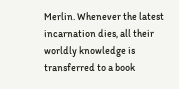Merlin. Whenever the latest incarnation dies, all their worldly knowledge is transferred to a book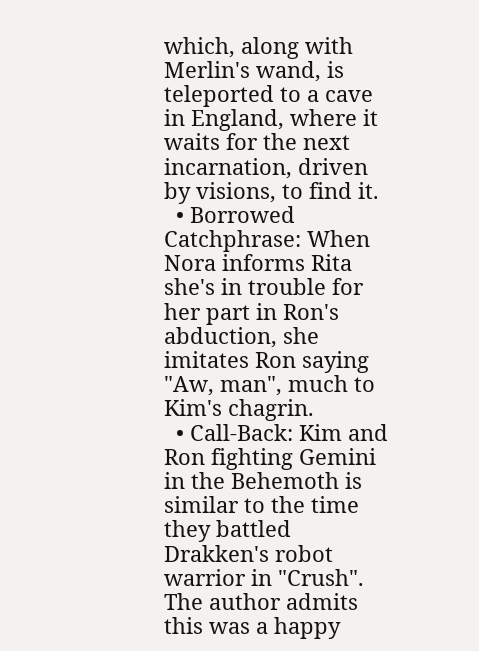which, along with Merlin's wand, is teleported to a cave in England, where it waits for the next incarnation, driven by visions, to find it.
  • Borrowed Catchphrase: When Nora informs Rita she's in trouble for her part in Ron's abduction, she imitates Ron saying "Aw, man", much to Kim's chagrin.
  • Call-Back: Kim and Ron fighting Gemini in the Behemoth is similar to the time they battled Drakken's robot warrior in "Crush". The author admits this was a happy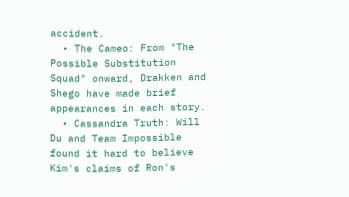accident.
  • The Cameo: From "The Possible Substitution Squad" onward, Drakken and Shego have made brief appearances in each story.
  • Cassandra Truth: Will Du and Team Impossible found it hard to believe Kim's claims of Ron's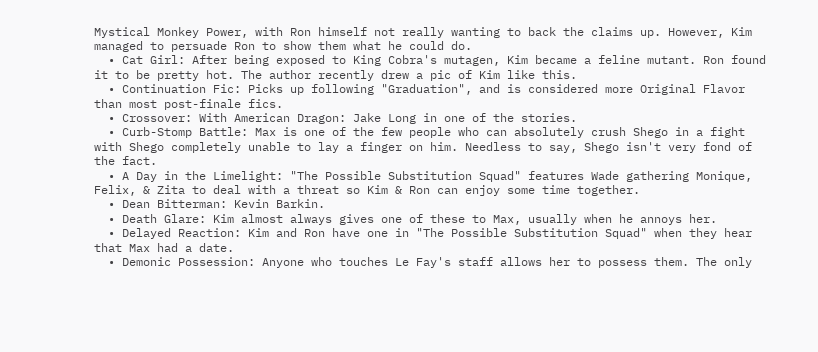Mystical Monkey Power, with Ron himself not really wanting to back the claims up. However, Kim managed to persuade Ron to show them what he could do.
  • Cat Girl: After being exposed to King Cobra's mutagen, Kim became a feline mutant. Ron found it to be pretty hot. The author recently drew a pic of Kim like this.
  • Continuation Fic: Picks up following "Graduation", and is considered more Original Flavor than most post-finale fics.
  • Crossover: With American Dragon: Jake Long in one of the stories.
  • Curb-Stomp Battle: Max is one of the few people who can absolutely crush Shego in a fight with Shego completely unable to lay a finger on him. Needless to say, Shego isn't very fond of the fact.
  • A Day in the Limelight: "The Possible Substitution Squad" features Wade gathering Monique, Felix, & Zita to deal with a threat so Kim & Ron can enjoy some time together.
  • Dean Bitterman: Kevin Barkin.
  • Death Glare: Kim almost always gives one of these to Max, usually when he annoys her.
  • Delayed Reaction: Kim and Ron have one in "The Possible Substitution Squad" when they hear that Max had a date.
  • Demonic Possession: Anyone who touches Le Fay's staff allows her to possess them. The only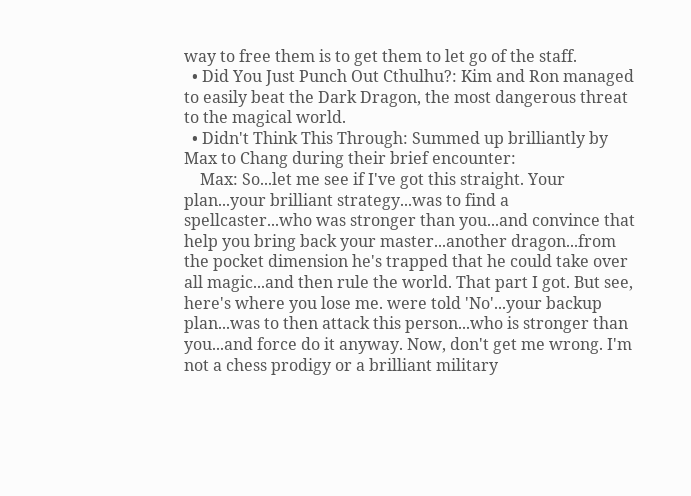way to free them is to get them to let go of the staff.
  • Did You Just Punch Out Cthulhu?: Kim and Ron managed to easily beat the Dark Dragon, the most dangerous threat to the magical world.
  • Didn't Think This Through: Summed up brilliantly by Max to Chang during their brief encounter:
    Max: So...let me see if I've got this straight. Your plan...your brilliant strategy...was to find a spellcaster...who was stronger than you...and convince that help you bring back your master...another dragon...from the pocket dimension he's trapped that he could take over all magic...and then rule the world. That part I got. But see, here's where you lose me. were told 'No'...your backup plan...was to then attack this person...who is stronger than you...and force do it anyway. Now, don't get me wrong. I'm not a chess prodigy or a brilliant military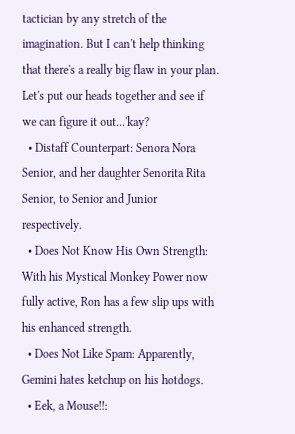tactician by any stretch of the imagination. But I can't help thinking that there's a really big flaw in your plan. Let's put our heads together and see if we can figure it out...'kay?
  • Distaff Counterpart: Senora Nora Senior, and her daughter Senorita Rita Senior, to Senior and Junior respectively.
  • Does Not Know His Own Strength: With his Mystical Monkey Power now fully active, Ron has a few slip ups with his enhanced strength.
  • Does Not Like Spam: Apparently, Gemini hates ketchup on his hotdogs.
  • Eek, a Mouse!!: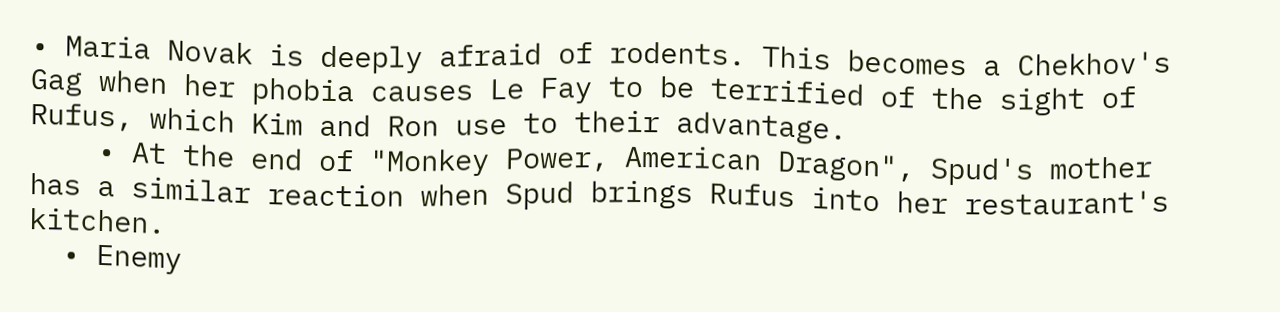• Maria Novak is deeply afraid of rodents. This becomes a Chekhov's Gag when her phobia causes Le Fay to be terrified of the sight of Rufus, which Kim and Ron use to their advantage.
    • At the end of "Monkey Power, American Dragon", Spud's mother has a similar reaction when Spud brings Rufus into her restaurant's kitchen.
  • Enemy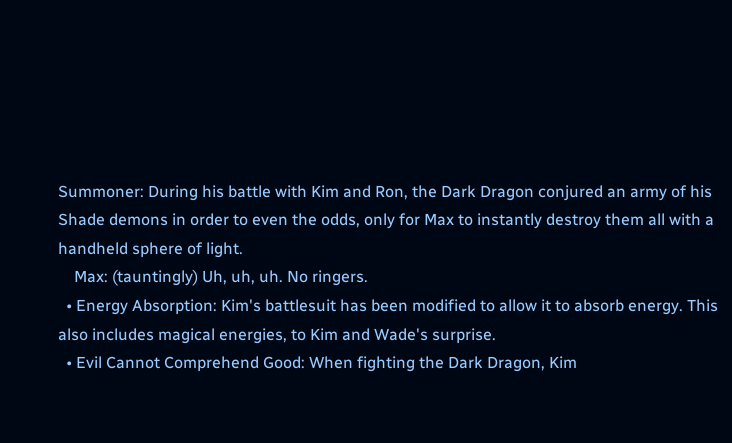Summoner: During his battle with Kim and Ron, the Dark Dragon conjured an army of his Shade demons in order to even the odds, only for Max to instantly destroy them all with a handheld sphere of light.
    Max: (tauntingly) Uh, uh, uh. No ringers.
  • Energy Absorption: Kim's battlesuit has been modified to allow it to absorb energy. This also includes magical energies, to Kim and Wade's surprise.
  • Evil Cannot Comprehend Good: When fighting the Dark Dragon, Kim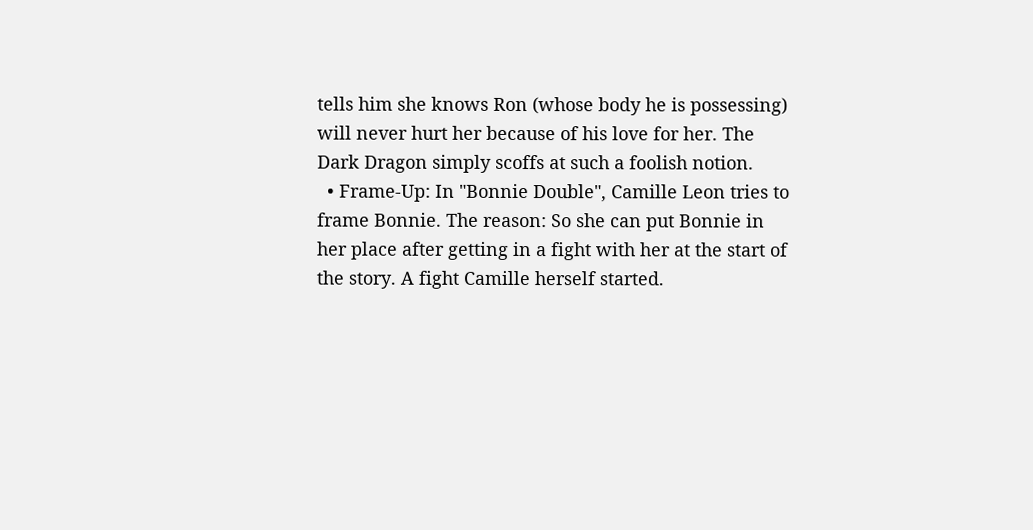tells him she knows Ron (whose body he is possessing) will never hurt her because of his love for her. The Dark Dragon simply scoffs at such a foolish notion.
  • Frame-Up: In "Bonnie Double", Camille Leon tries to frame Bonnie. The reason: So she can put Bonnie in her place after getting in a fight with her at the start of the story. A fight Camille herself started.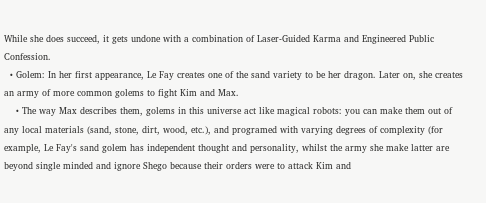While she does succeed, it gets undone with a combination of Laser-Guided Karma and Engineered Public Confession.
  • Golem: In her first appearance, Le Fay creates one of the sand variety to be her dragon. Later on, she creates an army of more common golems to fight Kim and Max.
    • The way Max describes them, golems in this universe act like magical robots: you can make them out of any local materials (sand, stone, dirt, wood, etc.), and programed with varying degrees of complexity (for example, Le Fay's sand golem has independent thought and personality, whilst the army she make latter are beyond single minded and ignore Shego because their orders were to attack Kim and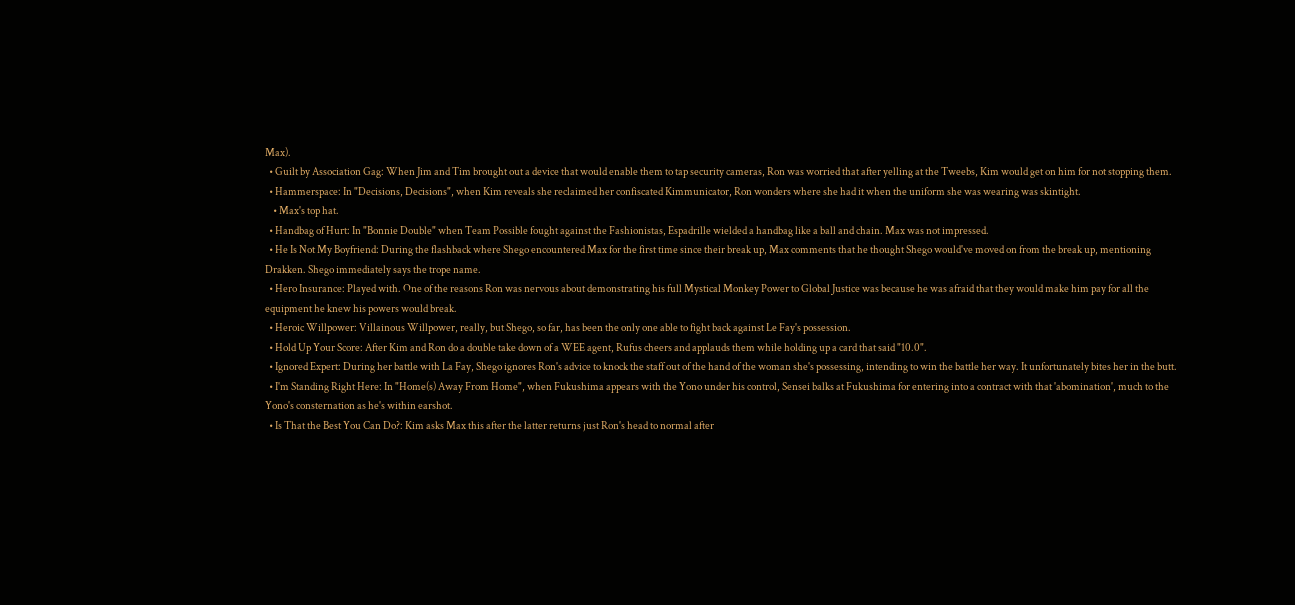Max).
  • Guilt by Association Gag: When Jim and Tim brought out a device that would enable them to tap security cameras, Ron was worried that after yelling at the Tweebs, Kim would get on him for not stopping them.
  • Hammerspace: In "Decisions, Decisions", when Kim reveals she reclaimed her confiscated Kimmunicator, Ron wonders where she had it when the uniform she was wearing was skintight.
    • Max's top hat.
  • Handbag of Hurt: In "Bonnie Double" when Team Possible fought against the Fashionistas, Espadrille wielded a handbag like a ball and chain. Max was not impressed.
  • He Is Not My Boyfriend: During the flashback where Shego encountered Max for the first time since their break up, Max comments that he thought Shego would've moved on from the break up, mentioning Drakken. Shego immediately says the trope name.
  • Hero Insurance: Played with. One of the reasons Ron was nervous about demonstrating his full Mystical Monkey Power to Global Justice was because he was afraid that they would make him pay for all the equipment he knew his powers would break.
  • Heroic Willpower: Villainous Willpower, really, but Shego, so far, has been the only one able to fight back against Le Fay's possession.
  • Hold Up Your Score: After Kim and Ron do a double take down of a WEE agent, Rufus cheers and applauds them while holding up a card that said "10.0".
  • Ignored Expert: During her battle with La Fay, Shego ignores Ron's advice to knock the staff out of the hand of the woman she's possessing, intending to win the battle her way. It unfortunately bites her in the butt.
  • I'm Standing Right Here: In "Home(s) Away From Home", when Fukushima appears with the Yono under his control, Sensei balks at Fukushima for entering into a contract with that 'abomination', much to the Yono's consternation as he's within earshot.
  • Is That the Best You Can Do?: Kim asks Max this after the latter returns just Ron's head to normal after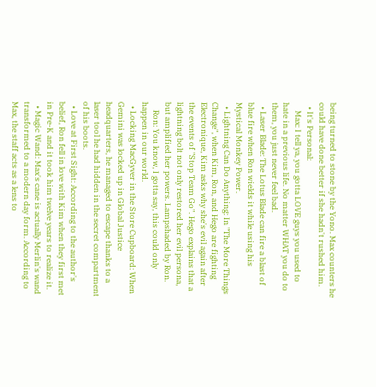being turned to stone by the Yono. Max counters he could have done better if she hadn't rushed him.
  • It's Personal:
    Max: I tell ya, you gotta LOVE guys you used to hate in a previous life. No matter WHAT you do to them, you just never feel bad.
  • Laser Blade: The Lotus Blade can fire a blast of blue fire when Ron wields it while using his Mystical Monkey Power.
  • Lightning Can Do Anything: In "The More Things Change", when Kim, Ron, and Hego are fighting Electronique, Kim asks why she's evil again after the events of "Stop Team Go". Hego explains that a lightning bolt not only restored her evil persona, but amplified her powers. Lampshaded by Ron.
    Ron: You know, I gotta say, this could only happen in our world.
  • Locking MacGyver in the Store Cupboard: When Gemini was locked up in Global Justice headquarters, he managed to escape thanks to a laser tool he had hidden in the secret compartment of his boots.
  • Love at First Sight: According to the author's belief, Ron fell in love with Kim when they first met in Pre-K and it took him twelve years to realize it.
  • Magic Wand: Max's cane is actually Merlin's wand transformed to a modern day form. According to Max, the staff acts as a lens to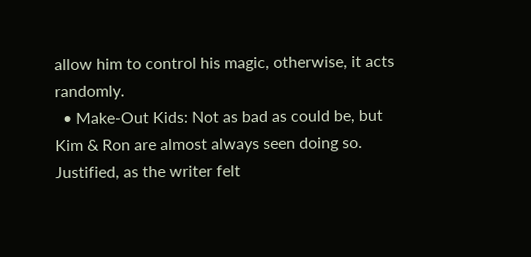allow him to control his magic, otherwise, it acts randomly.
  • Make-Out Kids: Not as bad as could be, but Kim & Ron are almost always seen doing so. Justified, as the writer felt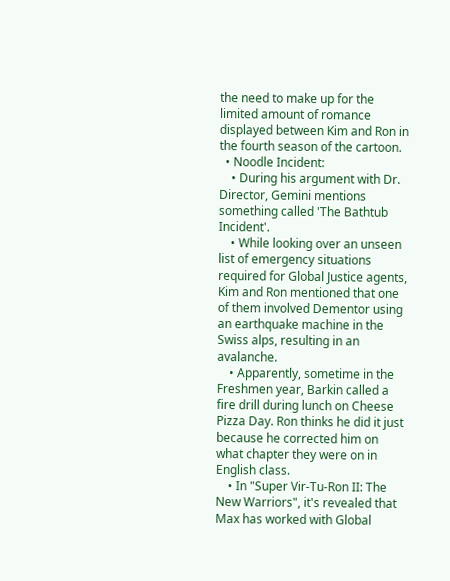the need to make up for the limited amount of romance displayed between Kim and Ron in the fourth season of the cartoon.
  • Noodle Incident:
    • During his argument with Dr. Director, Gemini mentions something called 'The Bathtub Incident'.
    • While looking over an unseen list of emergency situations required for Global Justice agents, Kim and Ron mentioned that one of them involved Dementor using an earthquake machine in the Swiss alps, resulting in an avalanche.
    • Apparently, sometime in the Freshmen year, Barkin called a fire drill during lunch on Cheese Pizza Day. Ron thinks he did it just because he corrected him on what chapter they were on in English class.
    • In "Super Vir-Tu-Ron II: The New Warriors", it's revealed that Max has worked with Global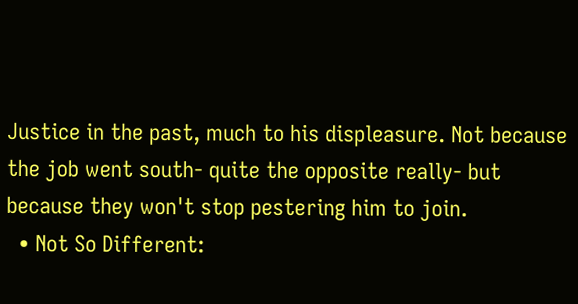Justice in the past, much to his displeasure. Not because the job went south- quite the opposite really- but because they won't stop pestering him to join.
  • Not So Different: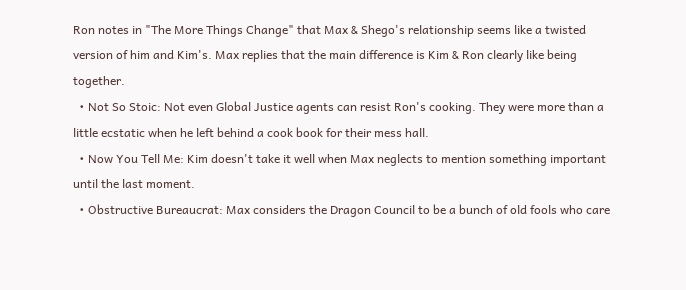Ron notes in "The More Things Change" that Max & Shego's relationship seems like a twisted version of him and Kim's. Max replies that the main difference is Kim & Ron clearly like being together.
  • Not So Stoic: Not even Global Justice agents can resist Ron's cooking. They were more than a little ecstatic when he left behind a cook book for their mess hall.
  • Now You Tell Me: Kim doesn't take it well when Max neglects to mention something important until the last moment.
  • Obstructive Bureaucrat: Max considers the Dragon Council to be a bunch of old fools who care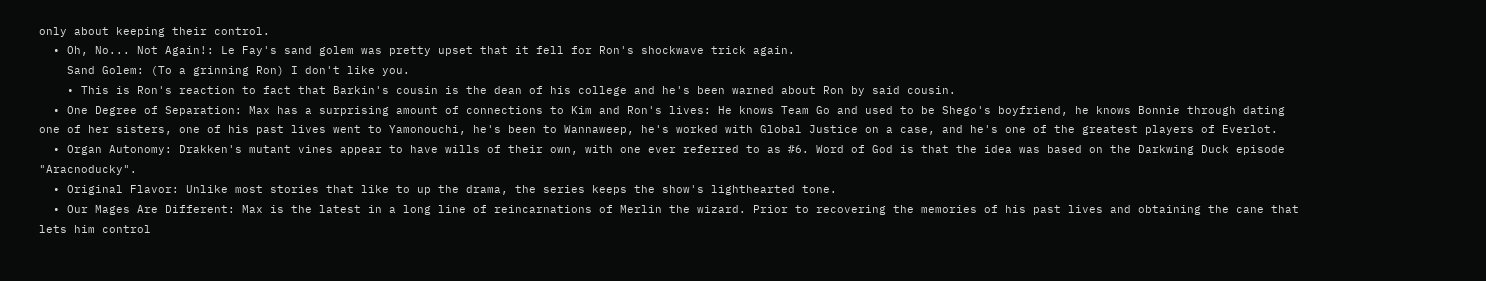only about keeping their control.
  • Oh, No... Not Again!: Le Fay's sand golem was pretty upset that it fell for Ron's shockwave trick again.
    Sand Golem: (To a grinning Ron) I don't like you.
    • This is Ron's reaction to fact that Barkin's cousin is the dean of his college and he's been warned about Ron by said cousin.
  • One Degree of Separation: Max has a surprising amount of connections to Kim and Ron's lives: He knows Team Go and used to be Shego's boyfriend, he knows Bonnie through dating one of her sisters, one of his past lives went to Yamonouchi, he's been to Wannaweep, he's worked with Global Justice on a case, and he's one of the greatest players of Everlot.
  • Organ Autonomy: Drakken's mutant vines appear to have wills of their own, with one ever referred to as #6. Word of God is that the idea was based on the Darkwing Duck episode "Aracnoducky".
  • Original Flavor: Unlike most stories that like to up the drama, the series keeps the show's lighthearted tone.
  • Our Mages Are Different: Max is the latest in a long line of reincarnations of Merlin the wizard. Prior to recovering the memories of his past lives and obtaining the cane that lets him control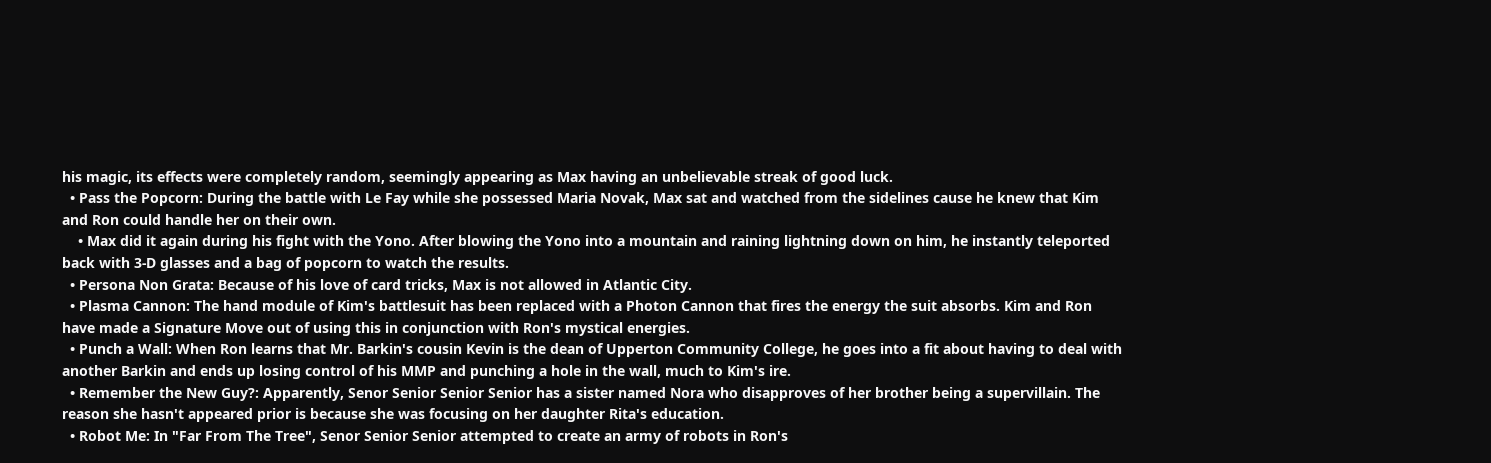his magic, its effects were completely random, seemingly appearing as Max having an unbelievable streak of good luck.
  • Pass the Popcorn: During the battle with Le Fay while she possessed Maria Novak, Max sat and watched from the sidelines cause he knew that Kim and Ron could handle her on their own.
    • Max did it again during his fight with the Yono. After blowing the Yono into a mountain and raining lightning down on him, he instantly teleported back with 3-D glasses and a bag of popcorn to watch the results.
  • Persona Non Grata: Because of his love of card tricks, Max is not allowed in Atlantic City.
  • Plasma Cannon: The hand module of Kim's battlesuit has been replaced with a Photon Cannon that fires the energy the suit absorbs. Kim and Ron have made a Signature Move out of using this in conjunction with Ron's mystical energies.
  • Punch a Wall: When Ron learns that Mr. Barkin's cousin Kevin is the dean of Upperton Community College, he goes into a fit about having to deal with another Barkin and ends up losing control of his MMP and punching a hole in the wall, much to Kim's ire.
  • Remember the New Guy?: Apparently, Senor Senior Senior Senior has a sister named Nora who disapproves of her brother being a supervillain. The reason she hasn't appeared prior is because she was focusing on her daughter Rita's education.
  • Robot Me: In "Far From The Tree", Senor Senior Senior attempted to create an army of robots in Ron's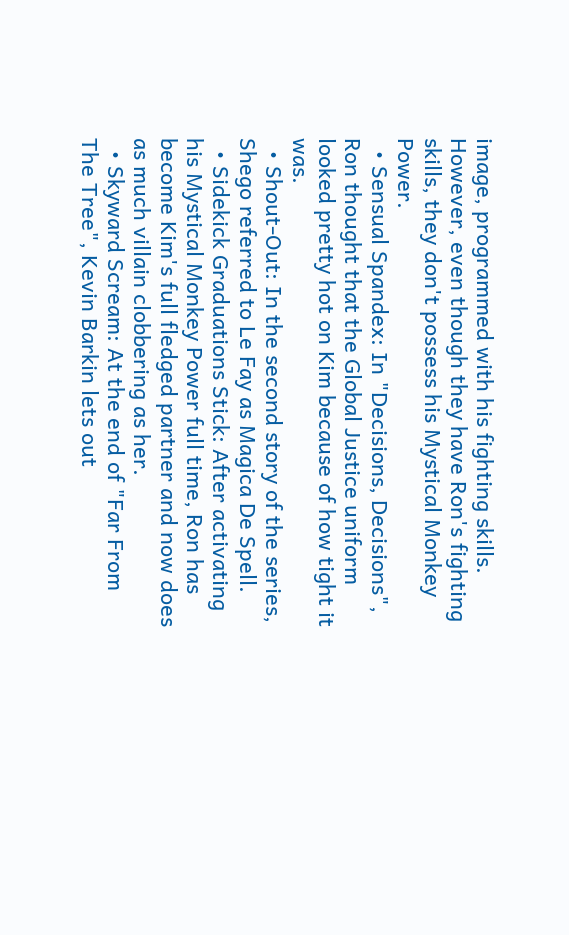image, programmed with his fighting skills. However, even though they have Ron's fighting skills, they don't possess his Mystical Monkey Power.
  • Sensual Spandex: In "Decisions, Decisions", Ron thought that the Global Justice uniform looked pretty hot on Kim because of how tight it was.
  • Shout-Out: In the second story of the series, Shego referred to Le Fay as Magica De Spell.
  • Sidekick Graduations Stick: After activating his Mystical Monkey Power full time, Ron has become Kim's full fledged partner and now does as much villain clobbering as her.
  • Skyward Scream: At the end of "Far From The Tree", Kevin Barkin lets out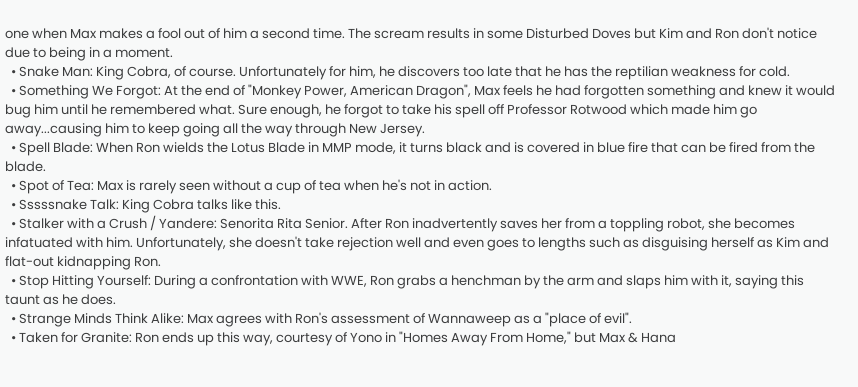one when Max makes a fool out of him a second time. The scream results in some Disturbed Doves but Kim and Ron don't notice due to being in a moment.
  • Snake Man: King Cobra, of course. Unfortunately for him, he discovers too late that he has the reptilian weakness for cold.
  • Something We Forgot: At the end of "Monkey Power, American Dragon", Max feels he had forgotten something and knew it would bug him until he remembered what. Sure enough, he forgot to take his spell off Professor Rotwood which made him go away...causing him to keep going all the way through New Jersey.
  • Spell Blade: When Ron wields the Lotus Blade in MMP mode, it turns black and is covered in blue fire that can be fired from the blade.
  • Spot of Tea: Max is rarely seen without a cup of tea when he's not in action.
  • Sssssnake Talk: King Cobra talks like this.
  • Stalker with a Crush / Yandere: Senorita Rita Senior. After Ron inadvertently saves her from a toppling robot, she becomes infatuated with him. Unfortunately, she doesn't take rejection well and even goes to lengths such as disguising herself as Kim and flat-out kidnapping Ron.
  • Stop Hitting Yourself: During a confrontation with WWE, Ron grabs a henchman by the arm and slaps him with it, saying this taunt as he does.
  • Strange Minds Think Alike: Max agrees with Ron's assessment of Wannaweep as a "place of evil".
  • Taken for Granite: Ron ends up this way, courtesy of Yono in "Homes Away From Home," but Max & Hana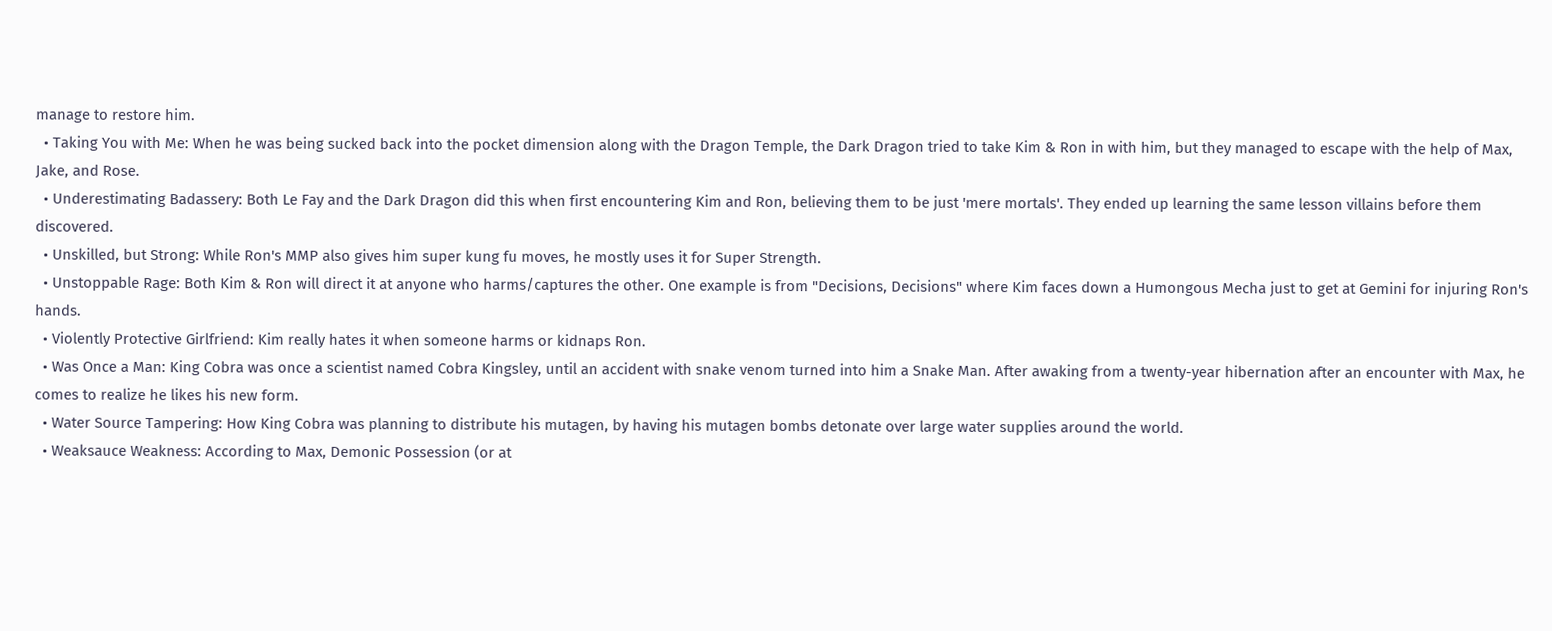manage to restore him.
  • Taking You with Me: When he was being sucked back into the pocket dimension along with the Dragon Temple, the Dark Dragon tried to take Kim & Ron in with him, but they managed to escape with the help of Max, Jake, and Rose.
  • Underestimating Badassery: Both Le Fay and the Dark Dragon did this when first encountering Kim and Ron, believing them to be just 'mere mortals'. They ended up learning the same lesson villains before them discovered.
  • Unskilled, but Strong: While Ron's MMP also gives him super kung fu moves, he mostly uses it for Super Strength.
  • Unstoppable Rage: Both Kim & Ron will direct it at anyone who harms/captures the other. One example is from "Decisions, Decisions" where Kim faces down a Humongous Mecha just to get at Gemini for injuring Ron's hands.
  • Violently Protective Girlfriend: Kim really hates it when someone harms or kidnaps Ron.
  • Was Once a Man: King Cobra was once a scientist named Cobra Kingsley, until an accident with snake venom turned into him a Snake Man. After awaking from a twenty-year hibernation after an encounter with Max, he comes to realize he likes his new form.
  • Water Source Tampering: How King Cobra was planning to distribute his mutagen, by having his mutagen bombs detonate over large water supplies around the world.
  • Weaksauce Weakness: According to Max, Demonic Possession (or at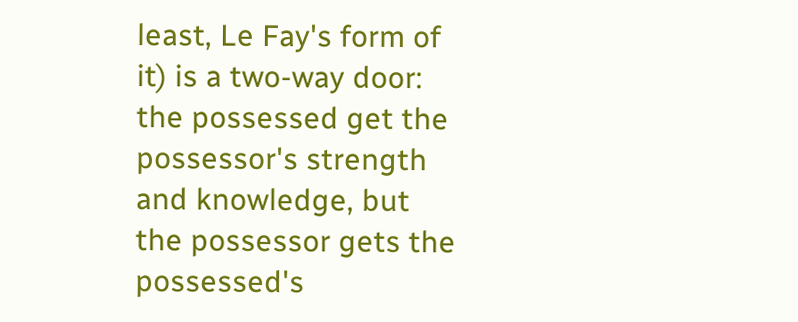least, Le Fay's form of it) is a two-way door: the possessed get the possessor's strength and knowledge, but the possessor gets the possessed's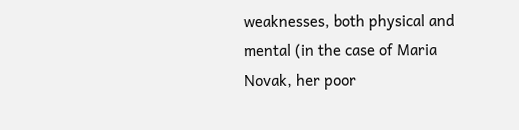weaknesses, both physical and mental (in the case of Maria Novak, her poor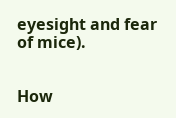eyesight and fear of mice).


How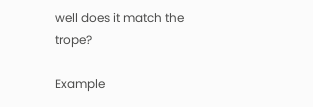well does it match the trope?

Example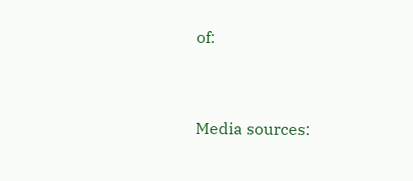of:


Media sources: